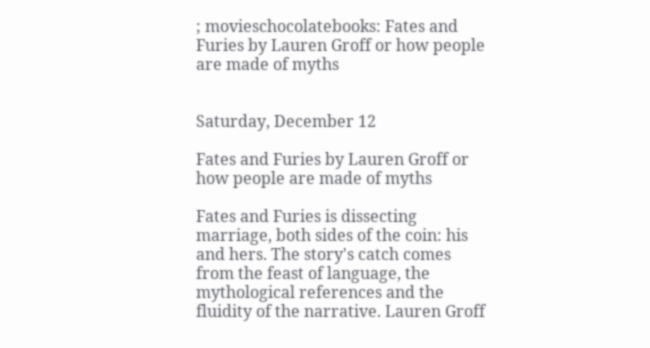; movieschocolatebooks: Fates and Furies by Lauren Groff or how people are made of myths


Saturday, December 12

Fates and Furies by Lauren Groff or how people are made of myths

Fates and Furies is dissecting marriage, both sides of the coin: his and hers. The story's catch comes from the feast of language, the mythological references and the fluidity of the narrative. Lauren Groff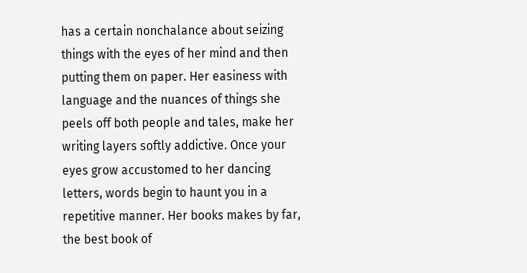has a certain nonchalance about seizing things with the eyes of her mind and then putting them on paper. Her easiness with language and the nuances of things she peels off both people and tales, make her writing layers softly addictive. Once your eyes grow accustomed to her dancing letters, words begin to haunt you in a repetitive manner. Her books makes by far, the best book of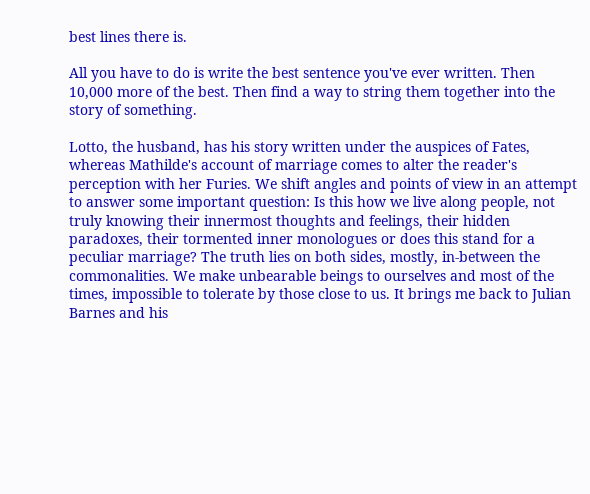best lines there is.

All you have to do is write the best sentence you've ever written. Then 10,000 more of the best. Then find a way to string them together into the story of something.

Lotto, the husband, has his story written under the auspices of Fates, whereas Mathilde's account of marriage comes to alter the reader's perception with her Furies. We shift angles and points of view in an attempt to answer some important question: Is this how we live along people, not truly knowing their innermost thoughts and feelings, their hidden paradoxes, their tormented inner monologues or does this stand for a peculiar marriage? The truth lies on both sides, mostly, in-between the commonalities. We make unbearable beings to ourselves and most of the times, impossible to tolerate by those close to us. It brings me back to Julian Barnes and his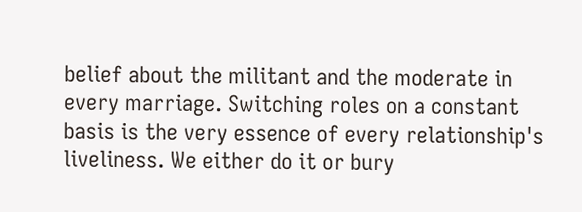belief about the militant and the moderate in every marriage. Switching roles on a constant basis is the very essence of every relationship's liveliness. We either do it or bury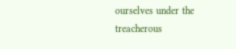ourselves under the treacherous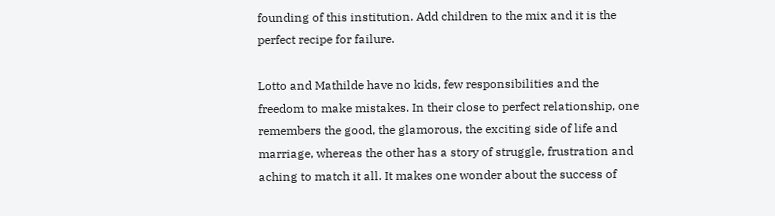founding of this institution. Add children to the mix and it is the perfect recipe for failure.

Lotto and Mathilde have no kids, few responsibilities and the freedom to make mistakes. In their close to perfect relationship, one remembers the good, the glamorous, the exciting side of life and marriage, whereas the other has a story of struggle, frustration and aching to match it all. It makes one wonder about the success of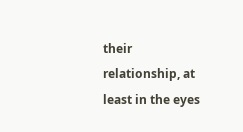their relationship, at least in the eyes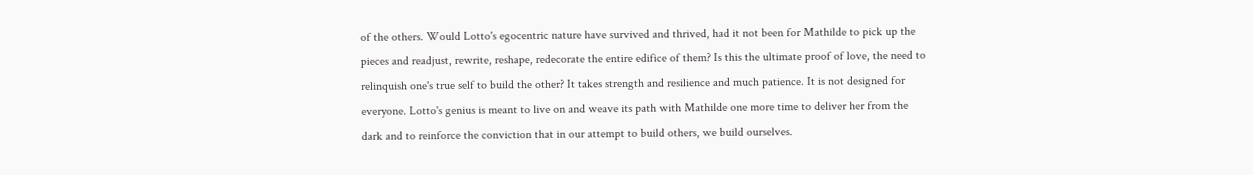of the others. Would Lotto's egocentric nature have survived and thrived, had it not been for Mathilde to pick up the pieces and readjust, rewrite, reshape, redecorate the entire edifice of them? Is this the ultimate proof of love, the need to relinquish one's true self to build the other? It takes strength and resilience and much patience. It is not designed for everyone. Lotto's genius is meant to live on and weave its path with Mathilde one more time to deliver her from the dark and to reinforce the conviction that in our attempt to build others, we build ourselves.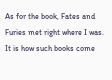As for the book, Fates and Furies met right where I was. It is how such books come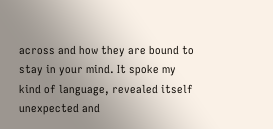across and how they are bound to stay in your mind. It spoke my kind of language, revealed itself unexpected and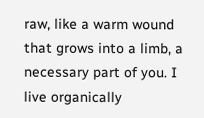raw, like a warm wound that grows into a limb, a necessary part of you. I live organically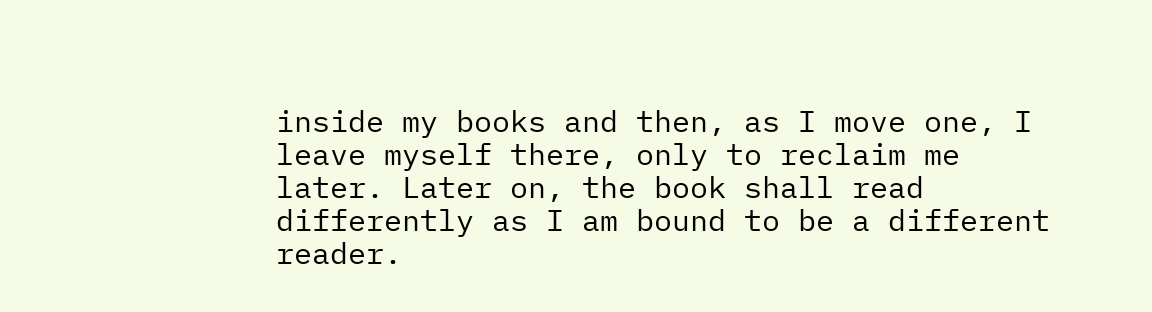inside my books and then, as I move one, I leave myself there, only to reclaim me later. Later on, the book shall read differently as I am bound to be a different reader.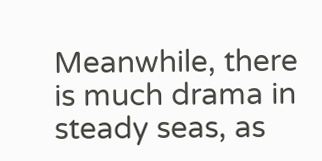Meanwhile, there is much drama in steady seas, as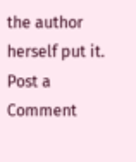the author herself put it.
Post a Comment